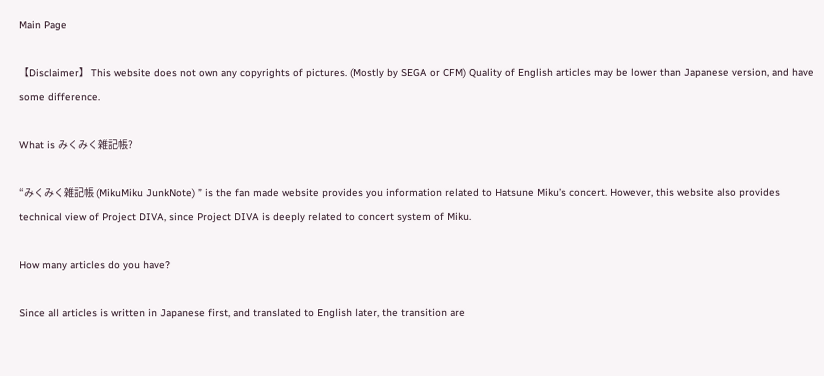Main Page

【Disclaimer】 This website does not own any copyrights of pictures. (Mostly by SEGA or CFM) Quality of English articles may be lower than Japanese version, and have some difference.

What is みくみく雑記帳?

“みくみく雑記帳 (MikuMiku JunkNote) ” is the fan made website provides you information related to Hatsune Miku’s concert. However, this website also provides technical view of Project DIVA, since Project DIVA is deeply related to concert system of Miku.

How many articles do you have?

Since all articles is written in Japanese first, and translated to English later, the transition are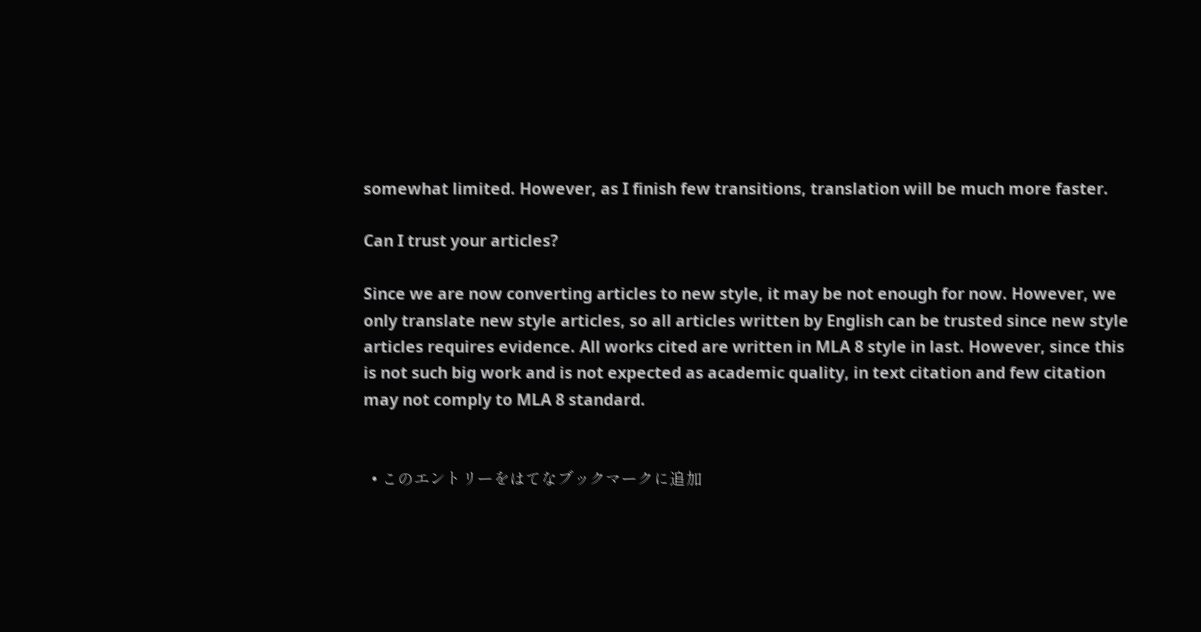somewhat limited. However, as I finish few transitions, translation will be much more faster.

Can I trust your articles?

Since we are now converting articles to new style, it may be not enough for now. However, we only translate new style articles, so all articles written by English can be trusted since new style articles requires evidence. All works cited are written in MLA 8 style in last. However, since this is not such big work and is not expected as academic quality, in text citation and few citation may not comply to MLA 8 standard.


  • このエントリーをはてなブックマークに追加